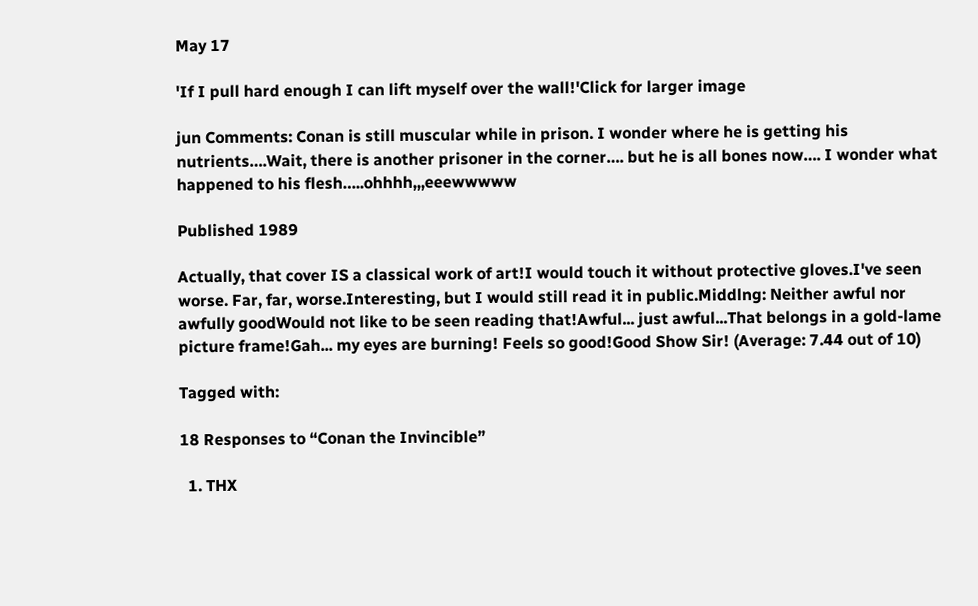May 17

'If I pull hard enough I can lift myself over the wall!'Click for larger image

jun Comments: Conan is still muscular while in prison. I wonder where he is getting his nutrients….Wait, there is another prisoner in the corner…. but he is all bones now…. I wonder what happened to his flesh…..ohhhh,,,eeewwwww

Published 1989

Actually, that cover IS a classical work of art!I would touch it without protective gloves.I've seen worse. Far, far, worse.Interesting, but I would still read it in public.Middlng: Neither awful nor awfully goodWould not like to be seen reading that!Awful... just awful...That belongs in a gold-lame picture frame!Gah... my eyes are burning! Feels so good!Good Show Sir! (Average: 7.44 out of 10)

Tagged with:

18 Responses to “Conan the Invincible”

  1. THX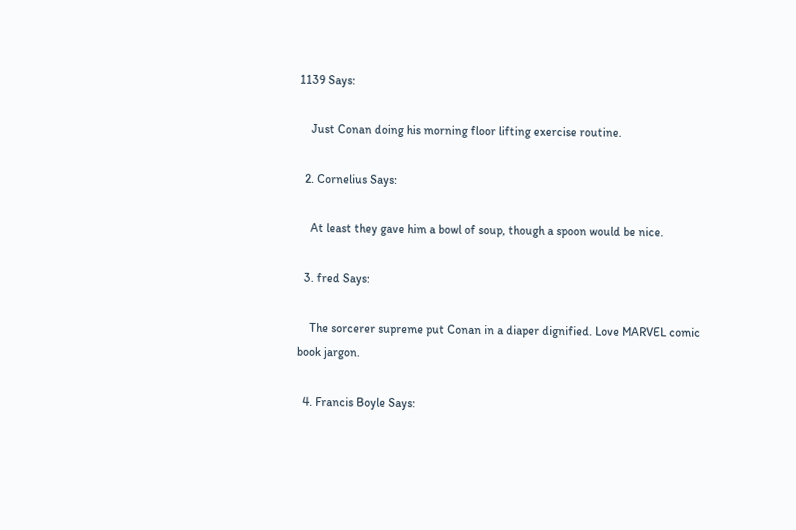1139 Says:

    Just Conan doing his morning floor lifting exercise routine.

  2. Cornelius Says:

    At least they gave him a bowl of soup, though a spoon would be nice.

  3. fred Says:

    The sorcerer supreme put Conan in a diaper dignified. Love MARVEL comic book jargon.

  4. Francis Boyle Says: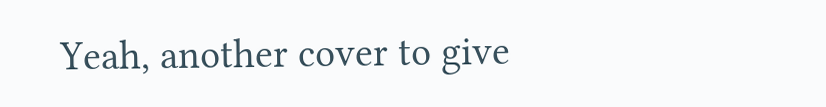Yeah, another cover to give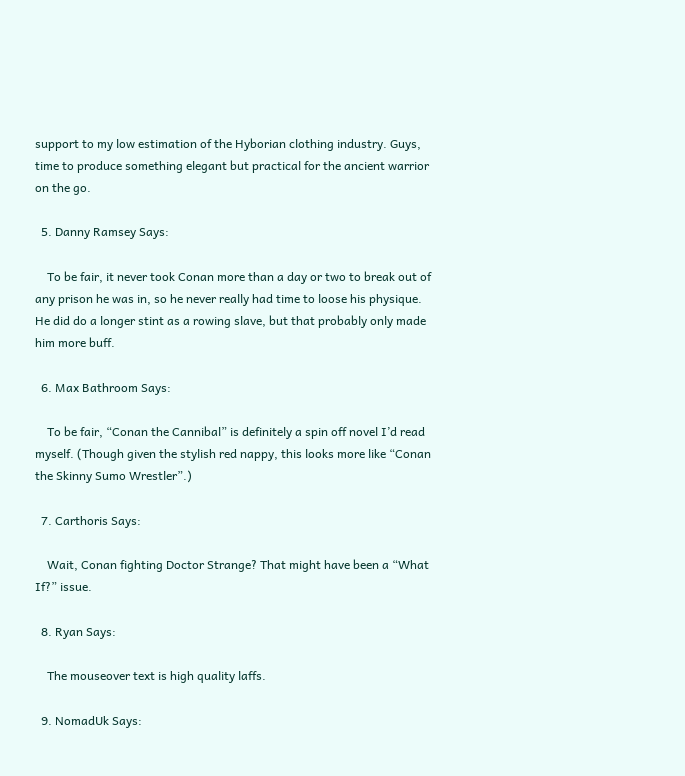support to my low estimation of the Hyborian clothing industry. Guys, time to produce something elegant but practical for the ancient warrior on the go.

  5. Danny Ramsey Says:

    To be fair, it never took Conan more than a day or two to break out of any prison he was in, so he never really had time to loose his physique. He did do a longer stint as a rowing slave, but that probably only made him more buff.

  6. Max Bathroom Says:

    To be fair, “Conan the Cannibal” is definitely a spin off novel I’d read myself. (Though given the stylish red nappy, this looks more like “Conan the Skinny Sumo Wrestler”.)

  7. Carthoris Says:

    Wait, Conan fighting Doctor Strange? That might have been a “What If?” issue.

  8. Ryan Says:

    The mouseover text is high quality laffs.

  9. NomadUk Says: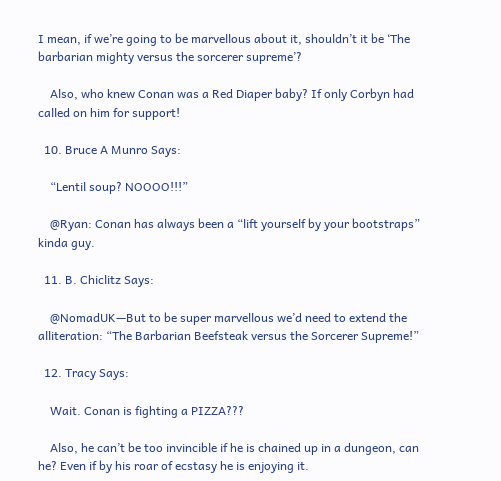I mean, if we’re going to be marvellous about it, shouldn’t it be ‘The barbarian mighty versus the sorcerer supreme’?

    Also, who knew Conan was a Red Diaper baby? If only Corbyn had called on him for support!

  10. Bruce A Munro Says:

    “Lentil soup? NOOOO!!!”

    @Ryan: Conan has always been a “lift yourself by your bootstraps” kinda guy.

  11. B. Chiclitz Says:

    @NomadUK—But to be super marvellous we’d need to extend the alliteration: “The Barbarian Beefsteak versus the Sorcerer Supreme!”

  12. Tracy Says:

    Wait. Conan is fighting a PIZZA???

    Also, he can’t be too invincible if he is chained up in a dungeon, can he? Even if by his roar of ecstasy he is enjoying it.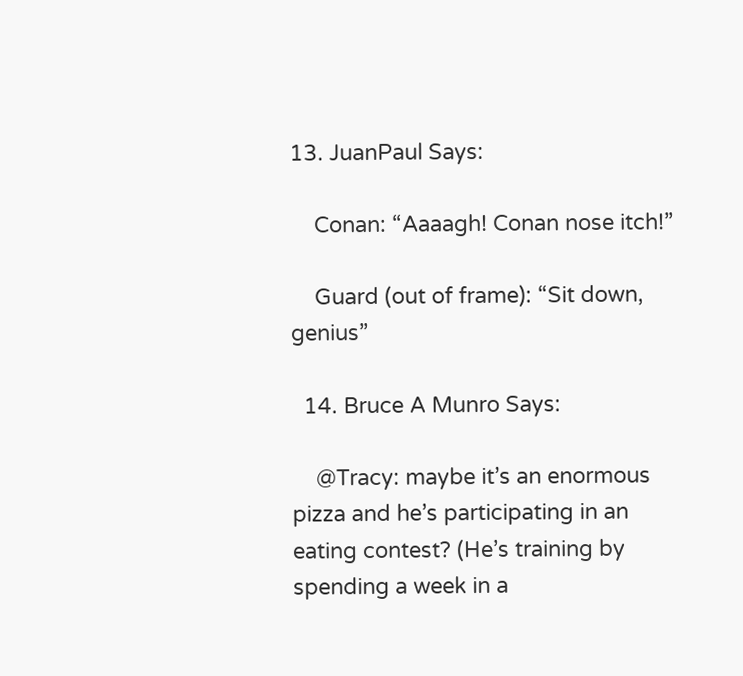13. JuanPaul Says:

    Conan: “Aaaagh! Conan nose itch!”

    Guard (out of frame): “Sit down, genius”

  14. Bruce A Munro Says:

    @Tracy: maybe it’s an enormous pizza and he’s participating in an eating contest? (He’s training by spending a week in a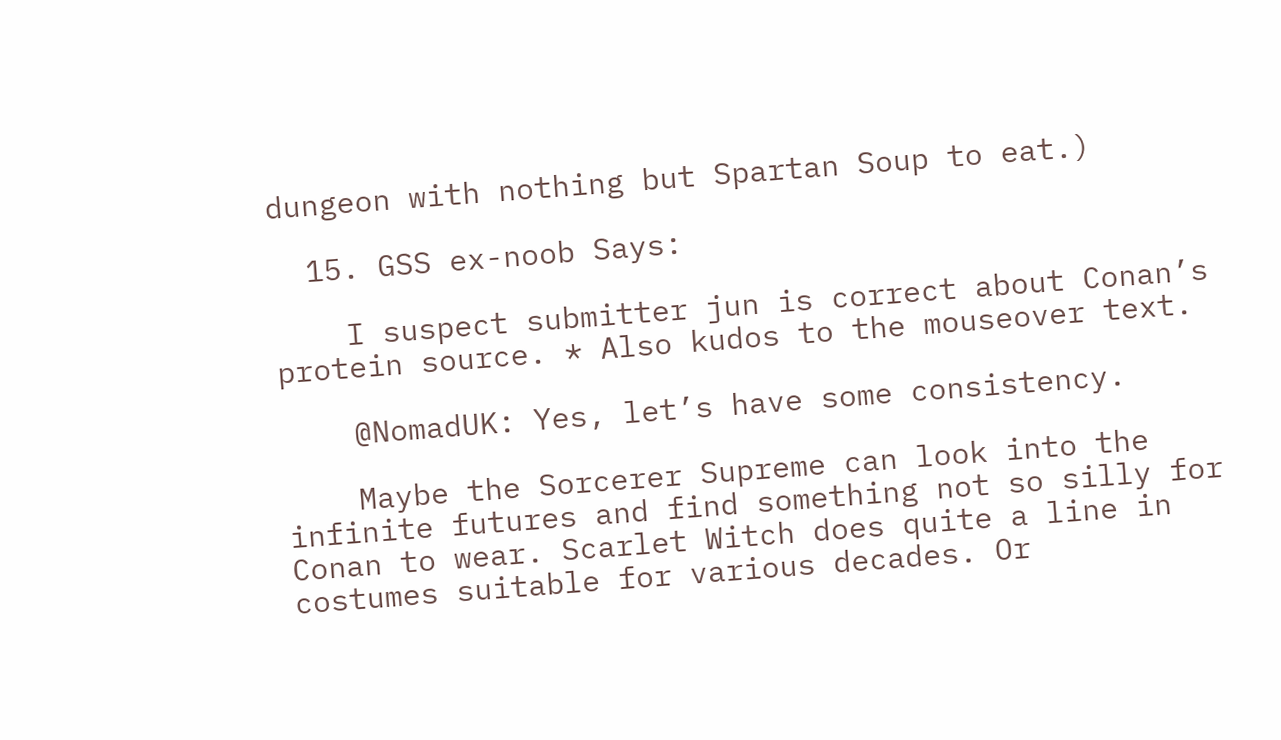dungeon with nothing but Spartan Soup to eat.)

  15. GSS ex-noob Says:

    I suspect submitter jun is correct about Conan’s protein source. * Also kudos to the mouseover text.

    @NomadUK: Yes, let’s have some consistency.

    Maybe the Sorcerer Supreme can look into the infinite futures and find something not so silly for Conan to wear. Scarlet Witch does quite a line in costumes suitable for various decades. Or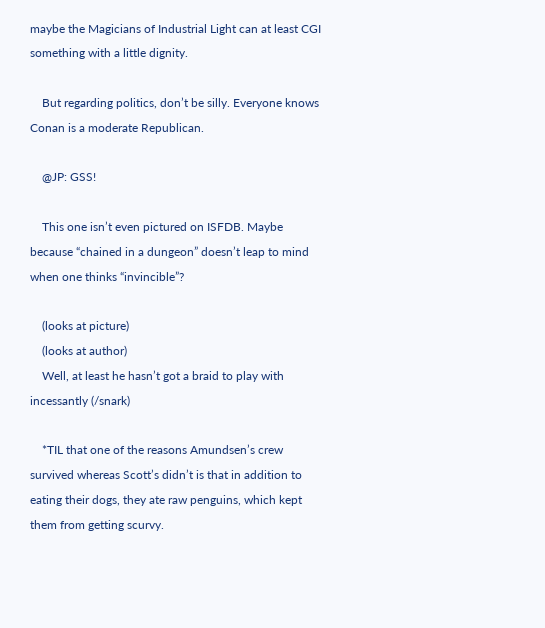maybe the Magicians of Industrial Light can at least CGI something with a little dignity.

    But regarding politics, don’t be silly. Everyone knows Conan is a moderate Republican.

    @JP: GSS!

    This one isn’t even pictured on ISFDB. Maybe because “chained in a dungeon” doesn’t leap to mind when one thinks “invincible”?

    (looks at picture)
    (looks at author)
    Well, at least he hasn’t got a braid to play with incessantly (/snark)

    *TIL that one of the reasons Amundsen’s crew survived whereas Scott’s didn’t is that in addition to eating their dogs, they ate raw penguins, which kept them from getting scurvy.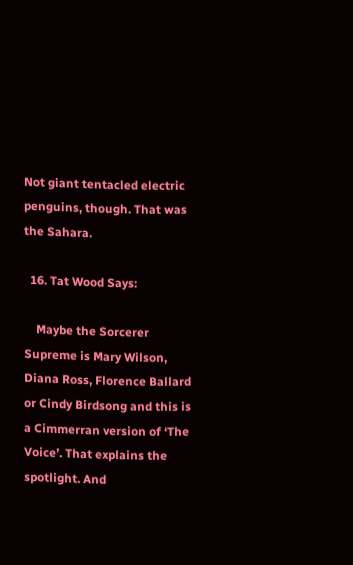Not giant tentacled electric penguins, though. That was the Sahara.

  16. Tat Wood Says:

    Maybe the Sorcerer Supreme is Mary Wilson, Diana Ross, Florence Ballard or Cindy Birdsong and this is a Cimmerran version of ‘The Voice’. That explains the spotlight. And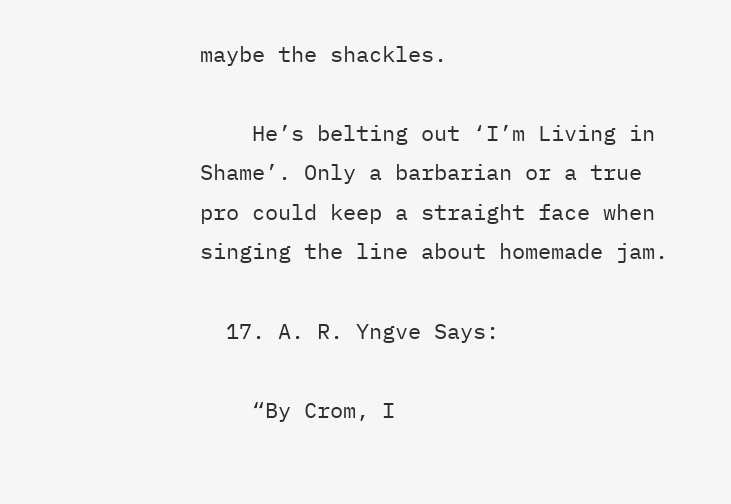maybe the shackles.

    He’s belting out ‘I’m Living in Shame’. Only a barbarian or a true pro could keep a straight face when singing the line about homemade jam.

  17. A. R. Yngve Says:

    “By Crom, I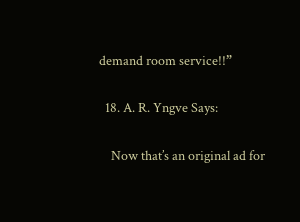demand room service!!”

  18. A. R. Yngve Says:

    Now that’s an original ad for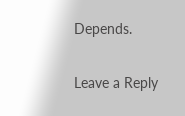Depends.

Leave a Reply